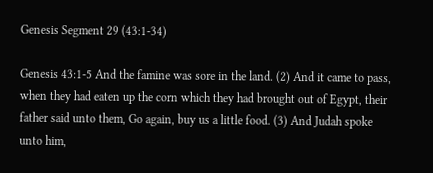Genesis Segment 29 (43:1-34)

Genesis 43:1-5 And the famine was sore in the land. (2) And it came to pass, when they had eaten up the corn which they had brought out of Egypt, their father said unto them, Go again, buy us a little food. (3) And Judah spoke unto him,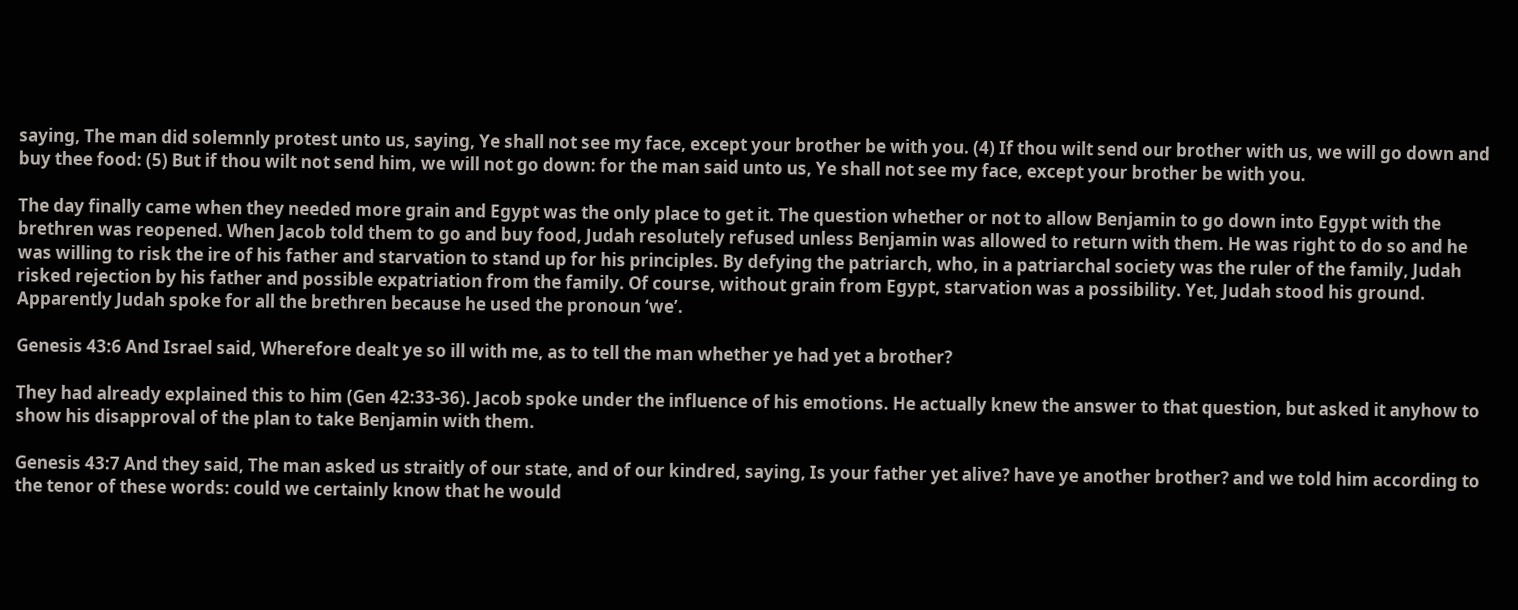saying, The man did solemnly protest unto us, saying, Ye shall not see my face, except your brother be with you. (4) If thou wilt send our brother with us, we will go down and buy thee food: (5) But if thou wilt not send him, we will not go down: for the man said unto us, Ye shall not see my face, except your brother be with you.

The day finally came when they needed more grain and Egypt was the only place to get it. The question whether or not to allow Benjamin to go down into Egypt with the brethren was reopened. When Jacob told them to go and buy food, Judah resolutely refused unless Benjamin was allowed to return with them. He was right to do so and he was willing to risk the ire of his father and starvation to stand up for his principles. By defying the patriarch, who, in a patriarchal society was the ruler of the family, Judah risked rejection by his father and possible expatriation from the family. Of course, without grain from Egypt, starvation was a possibility. Yet, Judah stood his ground. Apparently Judah spoke for all the brethren because he used the pronoun ‘we’.

Genesis 43:6 And Israel said, Wherefore dealt ye so ill with me, as to tell the man whether ye had yet a brother?

They had already explained this to him (Gen 42:33-36). Jacob spoke under the influence of his emotions. He actually knew the answer to that question, but asked it anyhow to show his disapproval of the plan to take Benjamin with them.

Genesis 43:7 And they said, The man asked us straitly of our state, and of our kindred, saying, Is your father yet alive? have ye another brother? and we told him according to the tenor of these words: could we certainly know that he would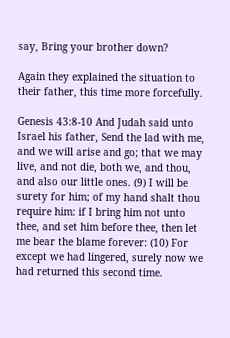say, Bring your brother down?

Again they explained the situation to their father, this time more forcefully.

Genesis 43:8-10 And Judah said unto Israel his father, Send the lad with me, and we will arise and go; that we may live, and not die, both we, and thou, and also our little ones. (9) I will be surety for him; of my hand shalt thou require him: if I bring him not unto thee, and set him before thee, then let me bear the blame forever: (10) For except we had lingered, surely now we had returned this second time.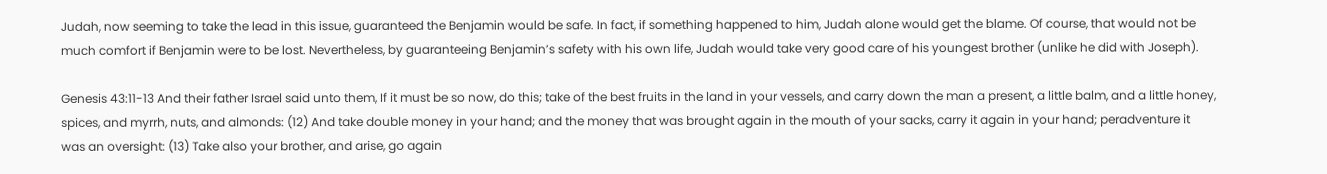Judah, now seeming to take the lead in this issue, guaranteed the Benjamin would be safe. In fact, if something happened to him, Judah alone would get the blame. Of course, that would not be much comfort if Benjamin were to be lost. Nevertheless, by guaranteeing Benjamin’s safety with his own life, Judah would take very good care of his youngest brother (unlike he did with Joseph).

Genesis 43:11-13 And their father Israel said unto them, If it must be so now, do this; take of the best fruits in the land in your vessels, and carry down the man a present, a little balm, and a little honey, spices, and myrrh, nuts, and almonds: (12) And take double money in your hand; and the money that was brought again in the mouth of your sacks, carry it again in your hand; peradventure it was an oversight: (13) Take also your brother, and arise, go again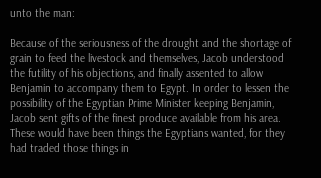unto the man:

Because of the seriousness of the drought and the shortage of grain to feed the livestock and themselves, Jacob understood the futility of his objections, and finally assented to allow Benjamin to accompany them to Egypt. In order to lessen the possibility of the Egyptian Prime Minister keeping Benjamin, Jacob sent gifts of the finest produce available from his area. These would have been things the Egyptians wanted, for they had traded those things in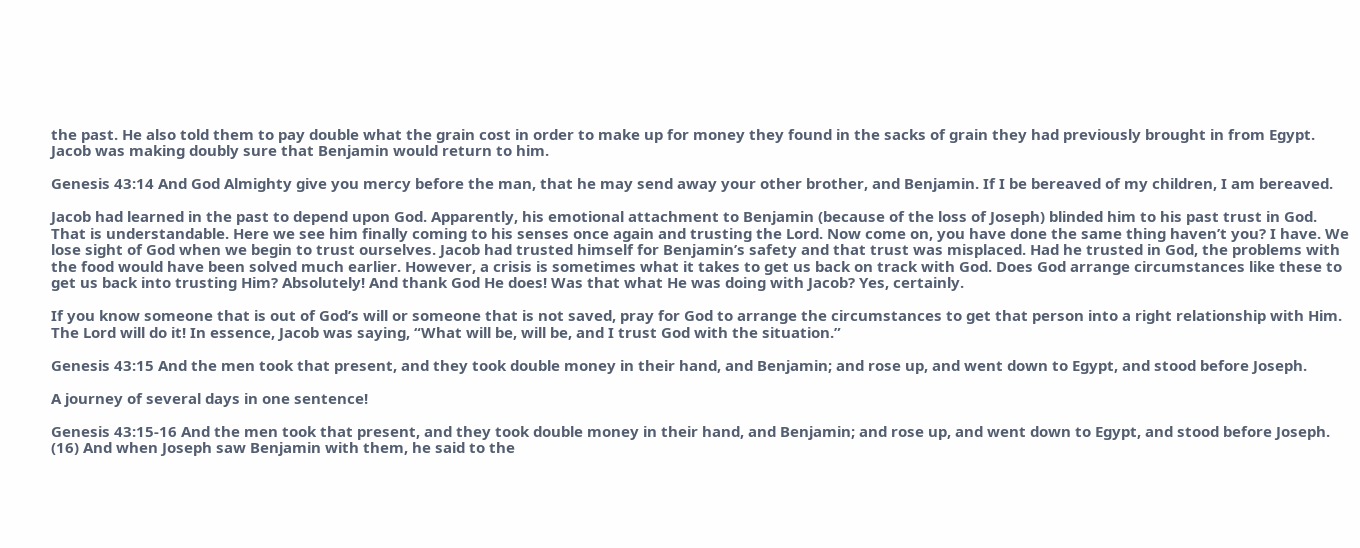the past. He also told them to pay double what the grain cost in order to make up for money they found in the sacks of grain they had previously brought in from Egypt. Jacob was making doubly sure that Benjamin would return to him.

Genesis 43:14 And God Almighty give you mercy before the man, that he may send away your other brother, and Benjamin. If I be bereaved of my children, I am bereaved.

Jacob had learned in the past to depend upon God. Apparently, his emotional attachment to Benjamin (because of the loss of Joseph) blinded him to his past trust in God. That is understandable. Here we see him finally coming to his senses once again and trusting the Lord. Now come on, you have done the same thing haven’t you? I have. We lose sight of God when we begin to trust ourselves. Jacob had trusted himself for Benjamin’s safety and that trust was misplaced. Had he trusted in God, the problems with the food would have been solved much earlier. However, a crisis is sometimes what it takes to get us back on track with God. Does God arrange circumstances like these to get us back into trusting Him? Absolutely! And thank God He does! Was that what He was doing with Jacob? Yes, certainly.

If you know someone that is out of God’s will or someone that is not saved, pray for God to arrange the circumstances to get that person into a right relationship with Him. The Lord will do it! In essence, Jacob was saying, “What will be, will be, and I trust God with the situation.”

Genesis 43:15 And the men took that present, and they took double money in their hand, and Benjamin; and rose up, and went down to Egypt, and stood before Joseph.

A journey of several days in one sentence!

Genesis 43:15-16 And the men took that present, and they took double money in their hand, and Benjamin; and rose up, and went down to Egypt, and stood before Joseph. (16) And when Joseph saw Benjamin with them, he said to the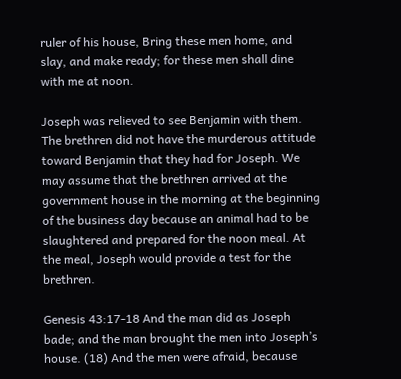ruler of his house, Bring these men home, and slay, and make ready; for these men shall dine with me at noon.

Joseph was relieved to see Benjamin with them. The brethren did not have the murderous attitude toward Benjamin that they had for Joseph. We may assume that the brethren arrived at the government house in the morning at the beginning of the business day because an animal had to be slaughtered and prepared for the noon meal. At the meal, Joseph would provide a test for the brethren.

Genesis 43:17-18 And the man did as Joseph bade; and the man brought the men into Joseph’s house. (18) And the men were afraid, because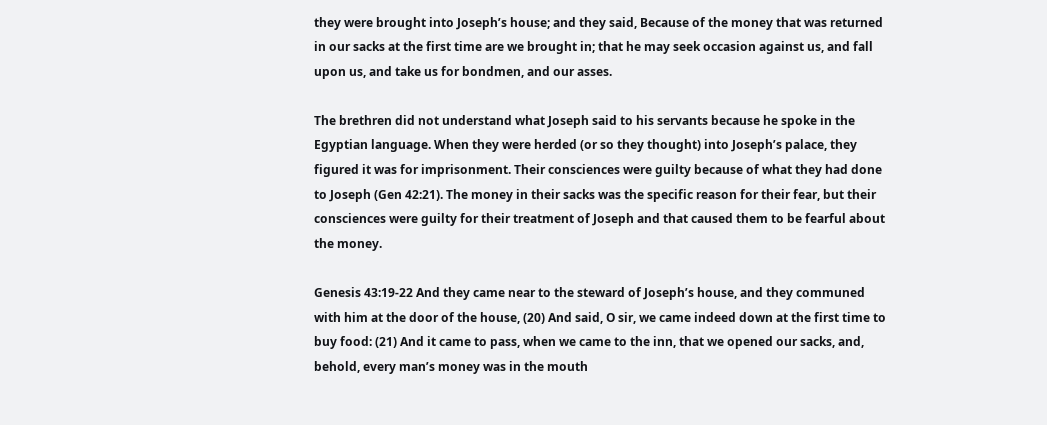they were brought into Joseph’s house; and they said, Because of the money that was returned in our sacks at the first time are we brought in; that he may seek occasion against us, and fall upon us, and take us for bondmen, and our asses.

The brethren did not understand what Joseph said to his servants because he spoke in the Egyptian language. When they were herded (or so they thought) into Joseph’s palace, they figured it was for imprisonment. Their consciences were guilty because of what they had done to Joseph (Gen 42:21). The money in their sacks was the specific reason for their fear, but their consciences were guilty for their treatment of Joseph and that caused them to be fearful about the money.

Genesis 43:19-22 And they came near to the steward of Joseph’s house, and they communed with him at the door of the house, (20) And said, O sir, we came indeed down at the first time to buy food: (21) And it came to pass, when we came to the inn, that we opened our sacks, and, behold, every man’s money was in the mouth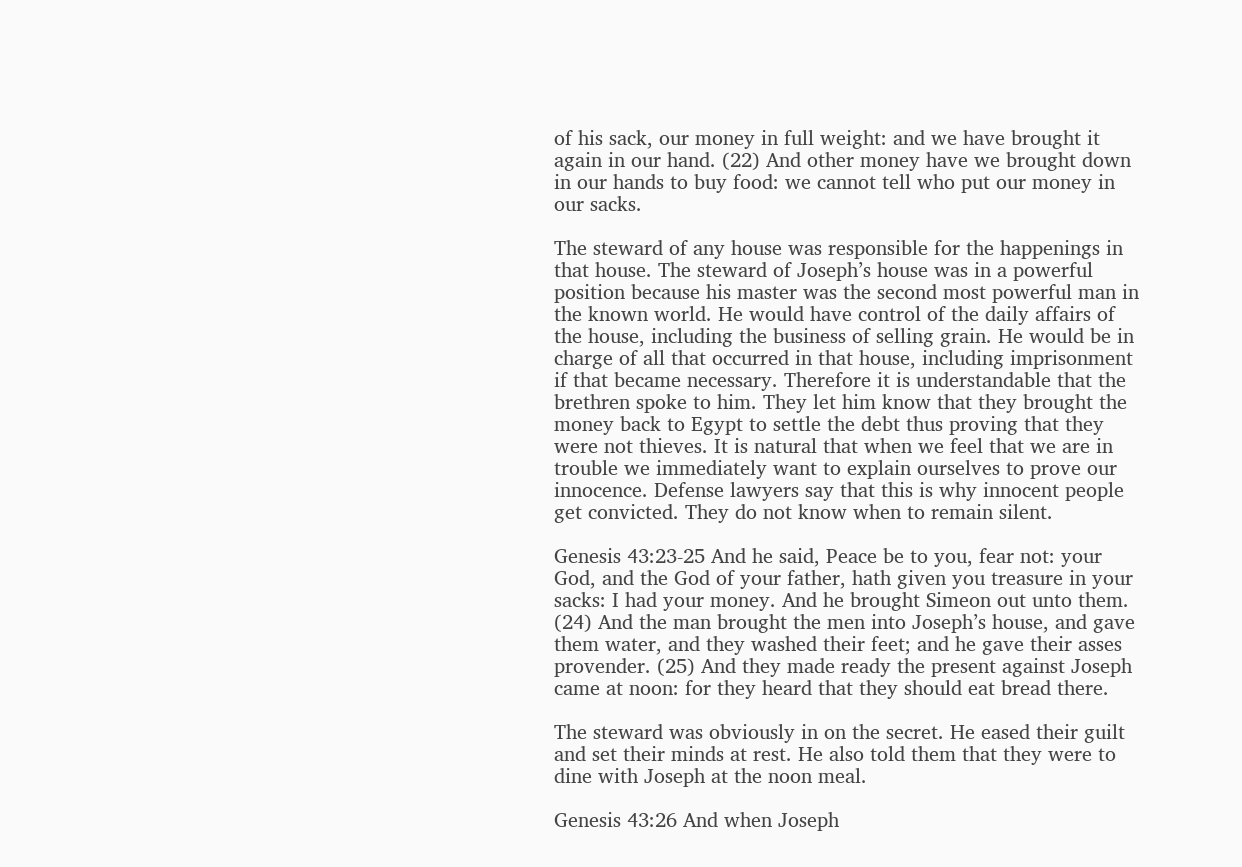of his sack, our money in full weight: and we have brought it again in our hand. (22) And other money have we brought down in our hands to buy food: we cannot tell who put our money in our sacks.

The steward of any house was responsible for the happenings in that house. The steward of Joseph’s house was in a powerful position because his master was the second most powerful man in the known world. He would have control of the daily affairs of the house, including the business of selling grain. He would be in charge of all that occurred in that house, including imprisonment if that became necessary. Therefore it is understandable that the brethren spoke to him. They let him know that they brought the money back to Egypt to settle the debt thus proving that they were not thieves. It is natural that when we feel that we are in trouble we immediately want to explain ourselves to prove our innocence. Defense lawyers say that this is why innocent people get convicted. They do not know when to remain silent.

Genesis 43:23-25 And he said, Peace be to you, fear not: your God, and the God of your father, hath given you treasure in your sacks: I had your money. And he brought Simeon out unto them. (24) And the man brought the men into Joseph’s house, and gave them water, and they washed their feet; and he gave their asses provender. (25) And they made ready the present against Joseph came at noon: for they heard that they should eat bread there.

The steward was obviously in on the secret. He eased their guilt and set their minds at rest. He also told them that they were to dine with Joseph at the noon meal.

Genesis 43:26 And when Joseph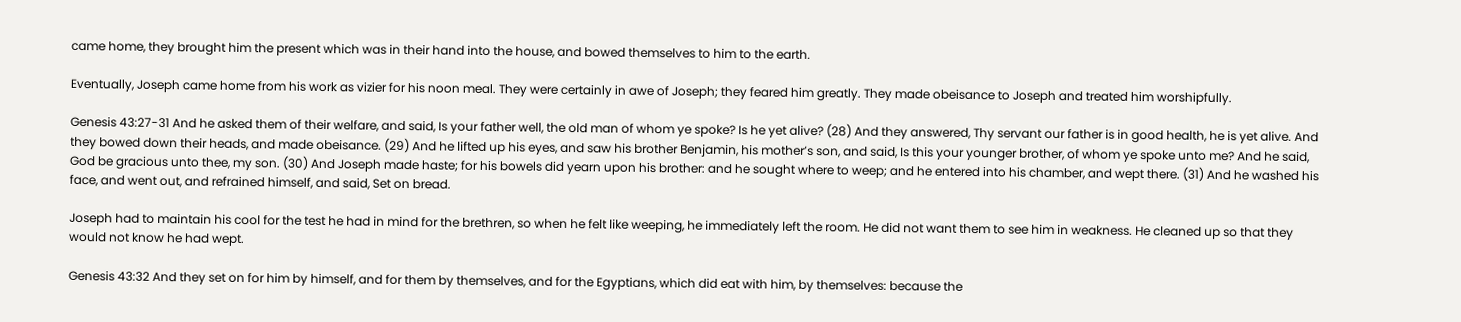came home, they brought him the present which was in their hand into the house, and bowed themselves to him to the earth.

Eventually, Joseph came home from his work as vizier for his noon meal. They were certainly in awe of Joseph; they feared him greatly. They made obeisance to Joseph and treated him worshipfully.

Genesis 43:27-31 And he asked them of their welfare, and said, Is your father well, the old man of whom ye spoke? Is he yet alive? (28) And they answered, Thy servant our father is in good health, he is yet alive. And they bowed down their heads, and made obeisance. (29) And he lifted up his eyes, and saw his brother Benjamin, his mother’s son, and said, Is this your younger brother, of whom ye spoke unto me? And he said, God be gracious unto thee, my son. (30) And Joseph made haste; for his bowels did yearn upon his brother: and he sought where to weep; and he entered into his chamber, and wept there. (31) And he washed his face, and went out, and refrained himself, and said, Set on bread.

Joseph had to maintain his cool for the test he had in mind for the brethren, so when he felt like weeping, he immediately left the room. He did not want them to see him in weakness. He cleaned up so that they would not know he had wept.

Genesis 43:32 And they set on for him by himself, and for them by themselves, and for the Egyptians, which did eat with him, by themselves: because the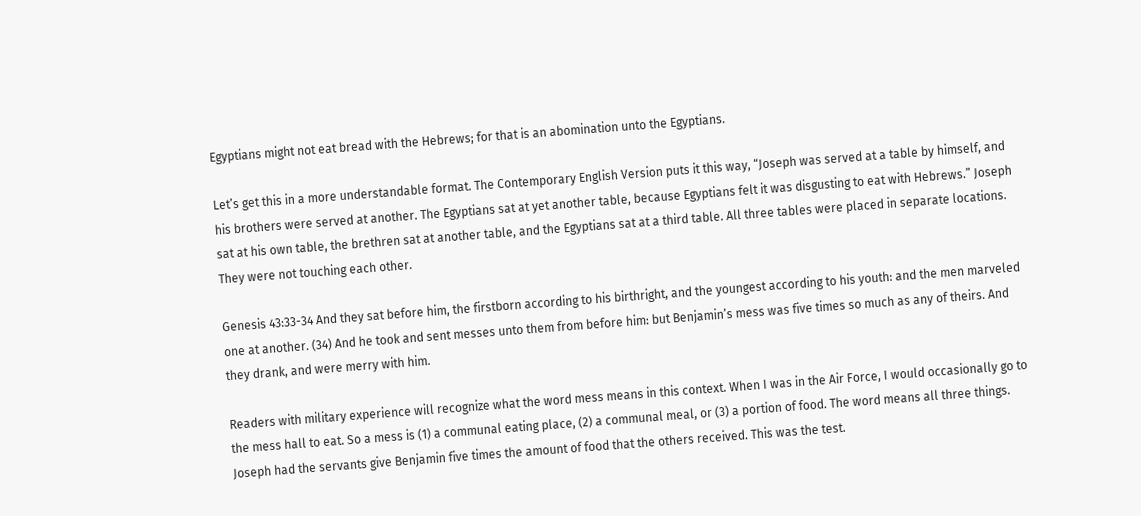Egyptians might not eat bread with the Hebrews; for that is an abomination unto the Egyptians.

Let’s get this in a more understandable format. The Contemporary English Version puts it this way, “Joseph was served at a table by himself, and his brothers were served at another. The Egyptians sat at yet another table, because Egyptians felt it was disgusting to eat with Hebrews.” Joseph sat at his own table, the brethren sat at another table, and the Egyptians sat at a third table. All three tables were placed in separate locations. They were not touching each other.

Genesis 43:33-34 And they sat before him, the firstborn according to his birthright, and the youngest according to his youth: and the men marveled one at another. (34) And he took and sent messes unto them from before him: but Benjamin’s mess was five times so much as any of theirs. And they drank, and were merry with him.

Readers with military experience will recognize what the word mess means in this context. When I was in the Air Force, I would occasionally go to the mess hall to eat. So a mess is (1) a communal eating place, (2) a communal meal, or (3) a portion of food. The word means all three things. Joseph had the servants give Benjamin five times the amount of food that the others received. This was the test.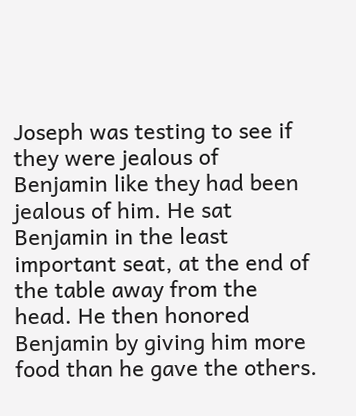Joseph was testing to see if they were jealous of Benjamin like they had been jealous of him. He sat Benjamin in the least important seat, at the end of the table away from the head. He then honored Benjamin by giving him more food than he gave the others.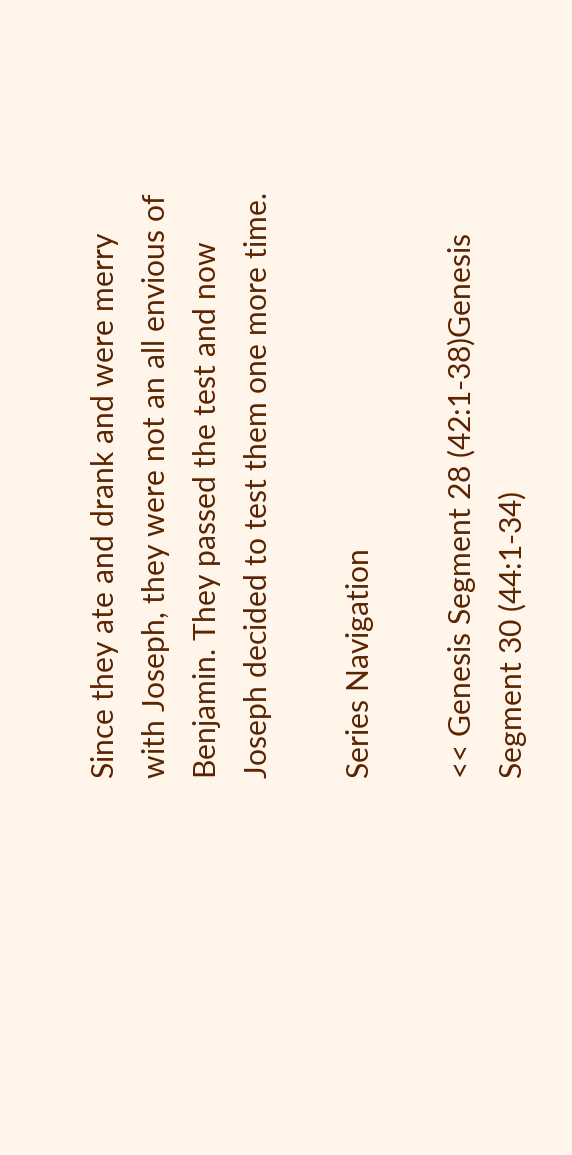Since they ate and drank and were merry with Joseph, they were not an all envious of Benjamin. They passed the test and now Joseph decided to test them one more time.

Series Navigation

<< Genesis Segment 28 (42:1-38)Genesis Segment 30 (44:1-34)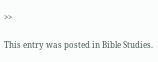>>

This entry was posted in Bible Studies.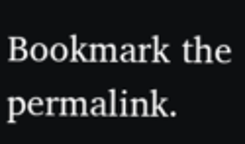Bookmark the permalink.